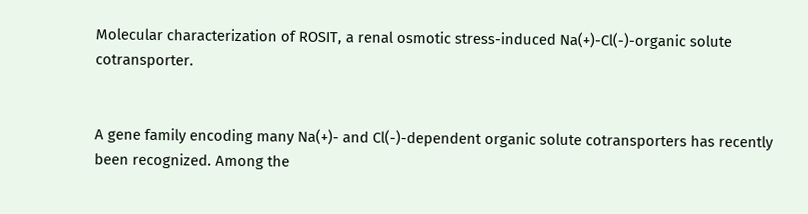Molecular characterization of ROSIT, a renal osmotic stress-induced Na(+)-Cl(-)-organic solute cotransporter.


A gene family encoding many Na(+)- and Cl(-)-dependent organic solute cotransporters has recently been recognized. Among the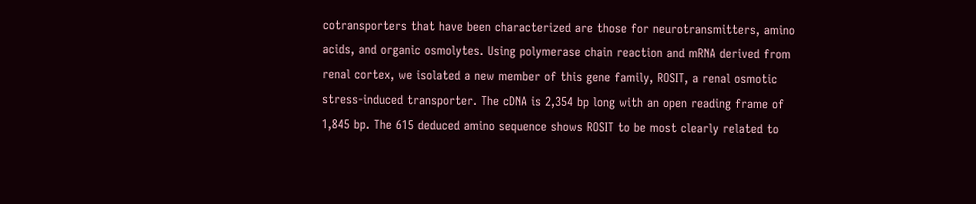cotransporters that have been characterized are those for neurotransmitters, amino acids, and organic osmolytes. Using polymerase chain reaction and mRNA derived from renal cortex, we isolated a new member of this gene family, ROSIT, a renal osmotic stress-induced transporter. The cDNA is 2,354 bp long with an open reading frame of 1,845 bp. The 615 deduced amino sequence shows ROSIT to be most clearly related to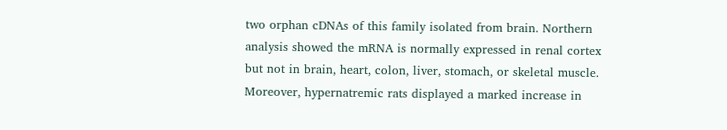two orphan cDNAs of this family isolated from brain. Northern analysis showed the mRNA is normally expressed in renal cortex but not in brain, heart, colon, liver, stomach, or skeletal muscle. Moreover, hypernatremic rats displayed a marked increase in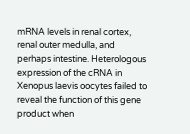mRNA levels in renal cortex, renal outer medulla, and perhaps intestine. Heterologous expression of the cRNA in Xenopus laevis oocytes failed to reveal the function of this gene product when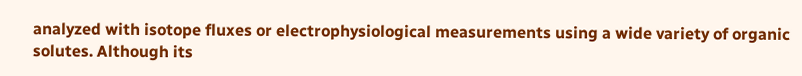analyzed with isotope fluxes or electrophysiological measurements using a wide variety of organic solutes. Although its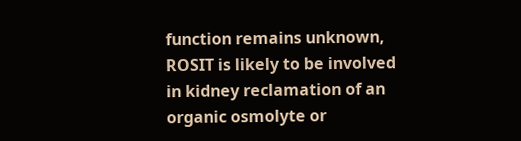function remains unknown, ROSIT is likely to be involved in kidney reclamation of an organic osmolyte or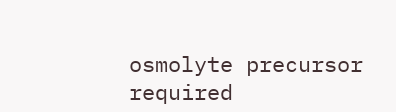osmolyte precursor required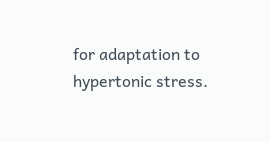for adaptation to hypertonic stress.